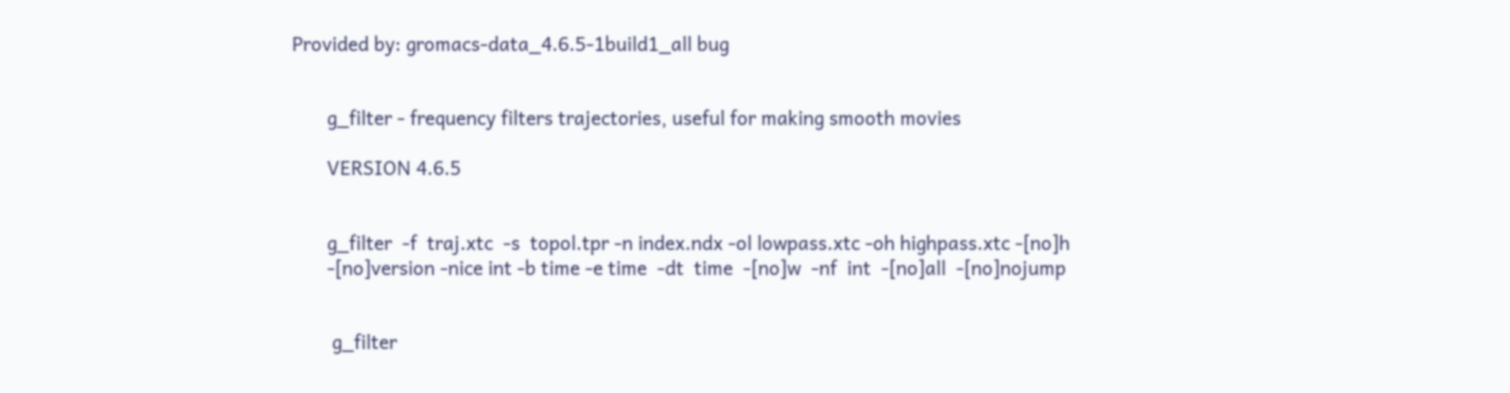Provided by: gromacs-data_4.6.5-1build1_all bug


       g_filter - frequency filters trajectories, useful for making smooth movies

       VERSION 4.6.5


       g_filter  -f  traj.xtc  -s  topol.tpr -n index.ndx -ol lowpass.xtc -oh highpass.xtc -[no]h
       -[no]version -nice int -b time -e time  -dt  time  -[no]w  -nf  int  -[no]all  -[no]nojump


        g_filter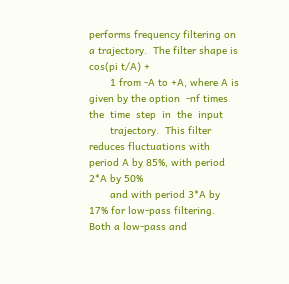performs frequency filtering on a trajectory.  The filter shape is cos(pi t/A) +
       1 from -A to +A, where A is given by the option  -nf times the  time  step  in  the  input
       trajectory.  This filter reduces fluctuations with period A by 85%, with period 2*A by 50%
       and with period 3*A by 17% for low-pass filtering.  Both a low-pass and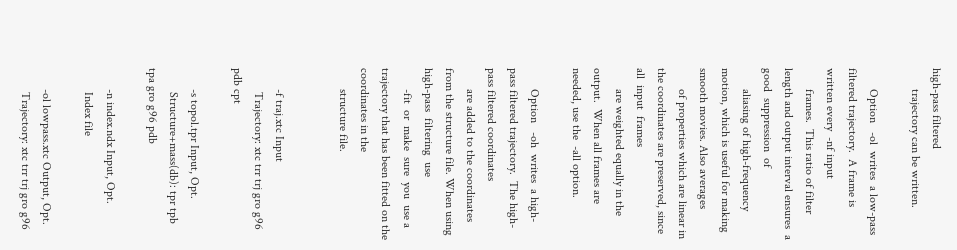high-pass filtered
       trajectory can be written.

       Option   -ol  writes  a low-pass filtered trajectory.  A frame is written every  -nf input
       frames.  This ratio of filter length and output interval ensures  a  good  suppression  of
       aliasing of high-frequency motion, which is useful for making smooth movies. Also averages
       of properties which are linear in the coordinates are preserved, since  all  input  frames
       are weighted equally in the output.  When all frames are needed, use the  -all option.

       Option   -oh  writes  a high-pass filtered trajectory.  The high-pass filtered coordinates
       are added to the coordinates from the structure file. When using high-pass  filtering  use
       -fit  or  make  sure  you  use a trajectory that has been fitted on the coordinates in the
       structure file.


       -f traj.xtc Input
        Trajectory: xtc trr trj gro g96 pdb cpt

       -s topol.tpr Input, Opt.
        Structure+mass(db): tpr tpb tpa gro g96 pdb

       -n index.ndx Input, Opt.
        Index file

       -ol lowpass.xtc Output, Opt.
        Trajectory: xtc trr trj gro g96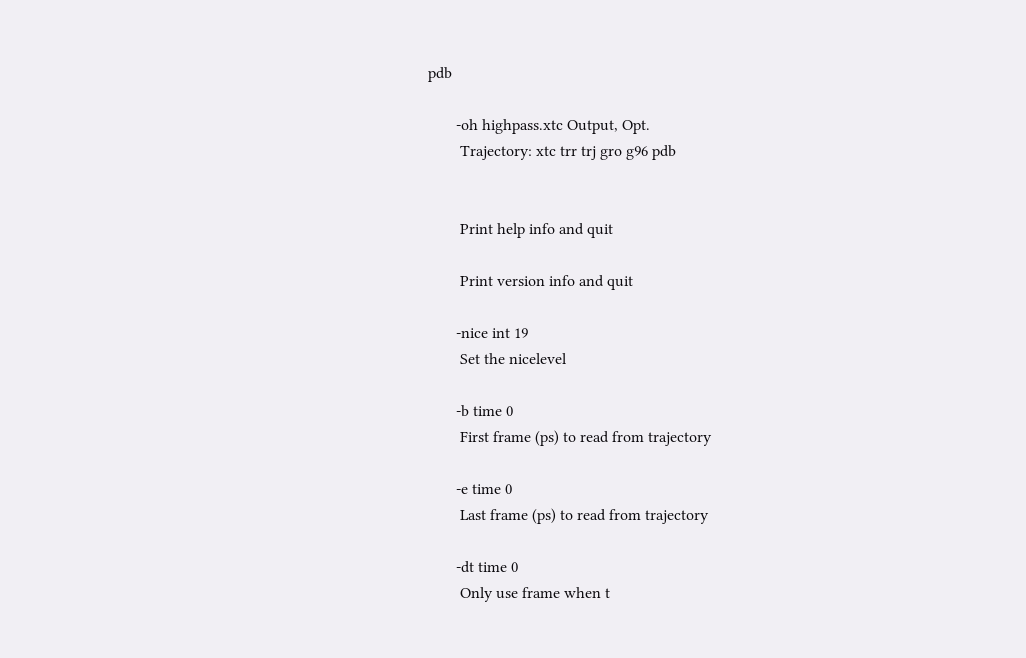pdb

       -oh highpass.xtc Output, Opt.
        Trajectory: xtc trr trj gro g96 pdb


        Print help info and quit

        Print version info and quit

       -nice int 19
        Set the nicelevel

       -b time 0
        First frame (ps) to read from trajectory

       -e time 0
        Last frame (ps) to read from trajectory

       -dt time 0
        Only use frame when t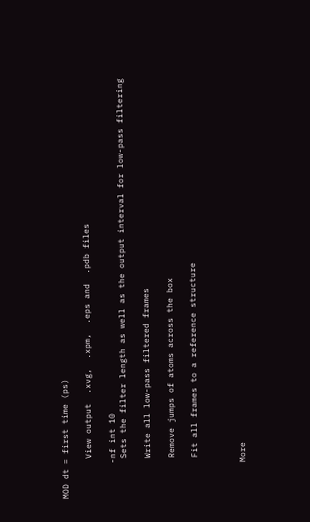MOD dt = first time (ps)

        View output  .xvg,  .xpm,  .eps and  .pdb files

       -nf int 10
        Sets the filter length as well as the output interval for low-pass filtering

        Write all low-pass filtered frames

        Remove jumps of atoms across the box

        Fit all frames to a reference structure



       More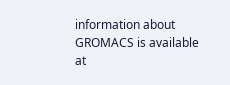information about GROMACS is available at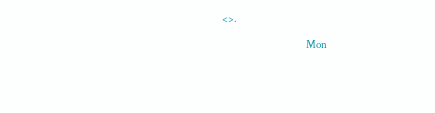<>.

                                          Mon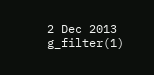2 Dec 2013                              g_filter(1)